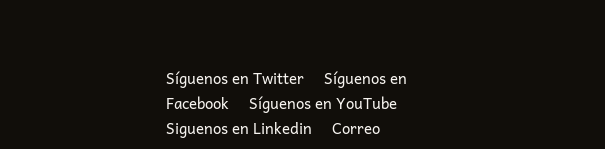Síguenos en Twitter     Síguenos en Facebook     Síguenos en YouTube     Siguenos en Linkedin     Correo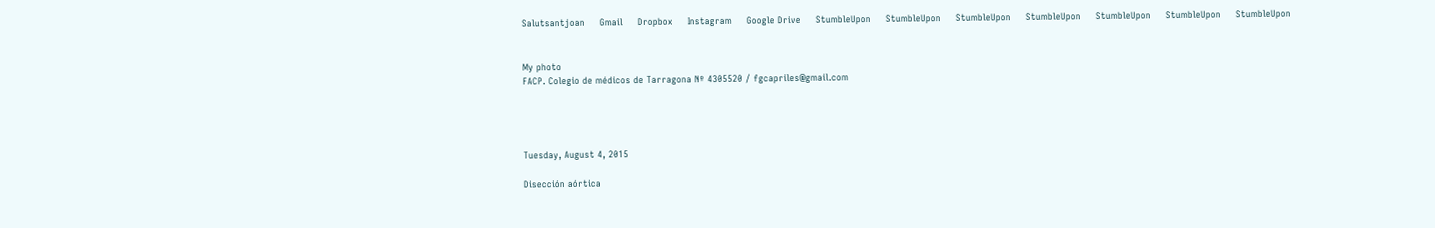Salutsantjoan     Gmail     Dropbox     Instagram     Google Drive     StumbleUpon     StumbleUpon     StumbleUpon     StumbleUpon     StumbleUpon     StumbleUpon     StumbleUpon


My photo
FACP. Colegio de médicos de Tarragona Nº 4305520 / fgcapriles@gmail.com




Tuesday, August 4, 2015

Disección aórtica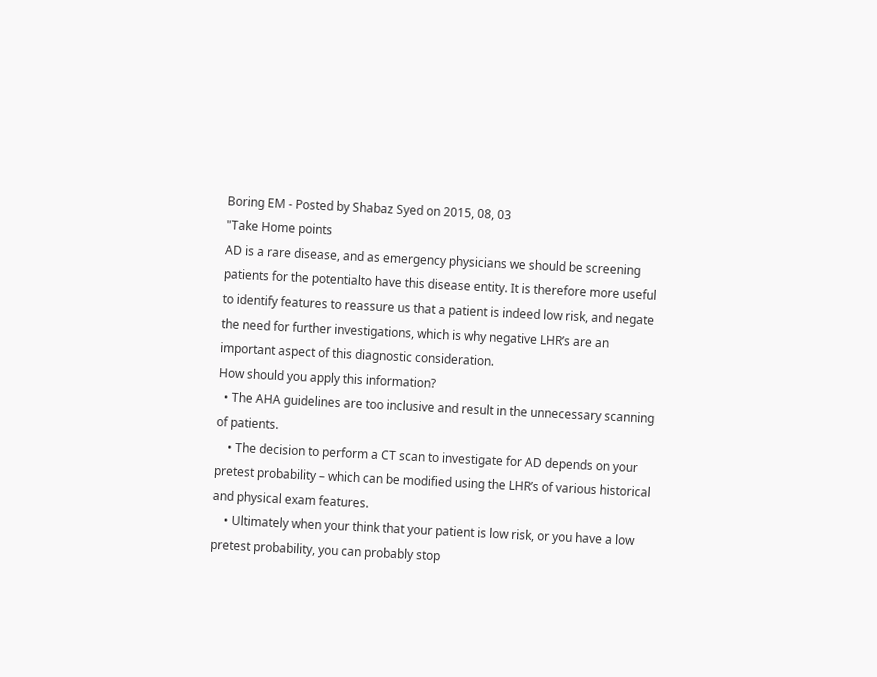Boring EM - Posted by Shabaz Syed on 2015, 08, 03
"Take Home points
AD is a rare disease, and as emergency physicians we should be screening patients for the potentialto have this disease entity. It is therefore more useful to identify features to reassure us that a patient is indeed low risk, and negate the need for further investigations, which is why negative LHR’s are an important aspect of this diagnostic consideration.
How should you apply this information?
  • The AHA guidelines are too inclusive and result in the unnecessary scanning of patients.
    • The decision to perform a CT scan to investigate for AD depends on your pretest probability – which can be modified using the LHR’s of various historical and physical exam features.
    • Ultimately when your think that your patient is low risk, or you have a low pretest probability, you can probably stop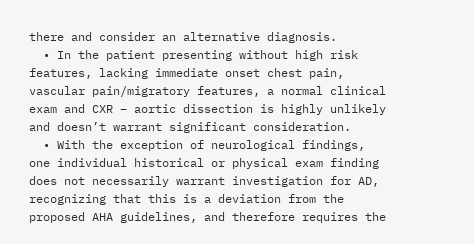there and consider an alternative diagnosis.
  • In the patient presenting without high risk features, lacking immediate onset chest pain, vascular pain/migratory features, a normal clinical exam and CXR – aortic dissection is highly unlikely and doesn’t warrant significant consideration.
  • With the exception of neurological findings, one individual historical or physical exam finding does not necessarily warrant investigation for AD, recognizing that this is a deviation from the proposed AHA guidelines, and therefore requires the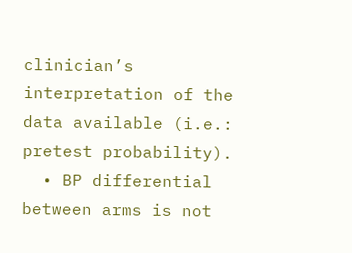clinician’s interpretation of the data available (i.e.: pretest probability).
  • BP differential between arms is not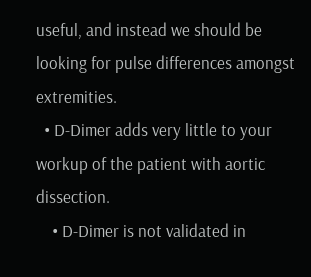useful, and instead we should be looking for pulse differences amongst extremities.
  • D-Dimer adds very little to your workup of the patient with aortic dissection.
    • D-Dimer is not validated in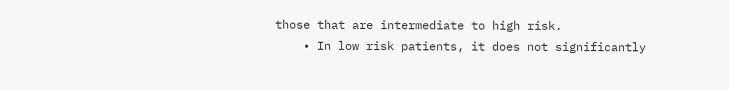those that are intermediate to high risk.
    • In low risk patients, it does not significantly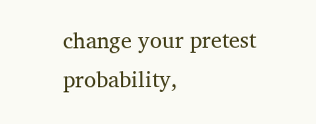change your pretest probability,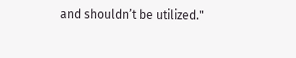and shouldn’t be utilized."